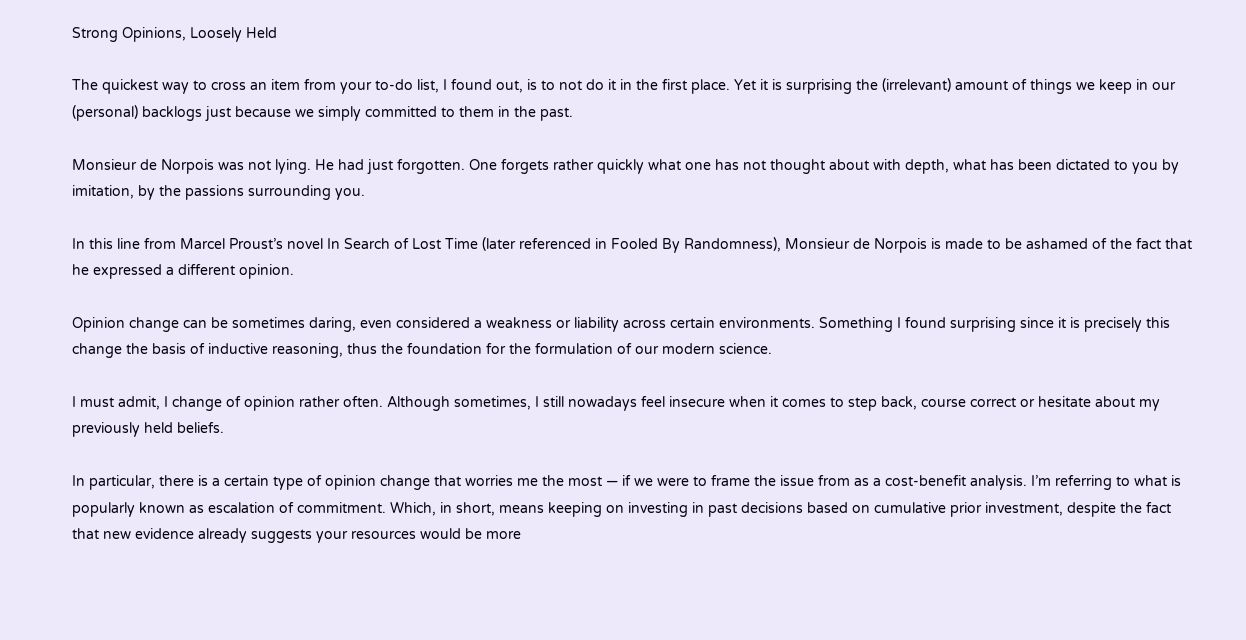Strong Opinions, Loosely Held

The quickest way to cross an item from your to-do list, I found out, is to not do it in the first place. Yet it is surprising the (irrelevant) amount of things we keep in our (personal) backlogs just because we simply committed to them in the past.

Monsieur de Norpois was not lying. He had just forgotten. One forgets rather quickly what one has not thought about with depth, what has been dictated to you by imitation, by the passions surrounding you.

In this line from Marcel Proust’s novel In Search of Lost Time (later referenced in Fooled By Randomness), Monsieur de Norpois is made to be ashamed of the fact that he expressed a different opinion.

Opinion change can be sometimes daring, even considered a weakness or liability across certain environments. Something I found surprising since it is precisely this change the basis of inductive reasoning, thus the foundation for the formulation of our modern science.

I must admit, I change of opinion rather often. Although sometimes, I still nowadays feel insecure when it comes to step back, course correct or hesitate about my previously held beliefs.

In particular, there is a certain type of opinion change that worries me the most — if we were to frame the issue from as a cost-benefit analysis. I’m referring to what is popularly known as escalation of commitment. Which, in short, means keeping on investing in past decisions based on cumulative prior investment, despite the fact that new evidence already suggests your resources would be more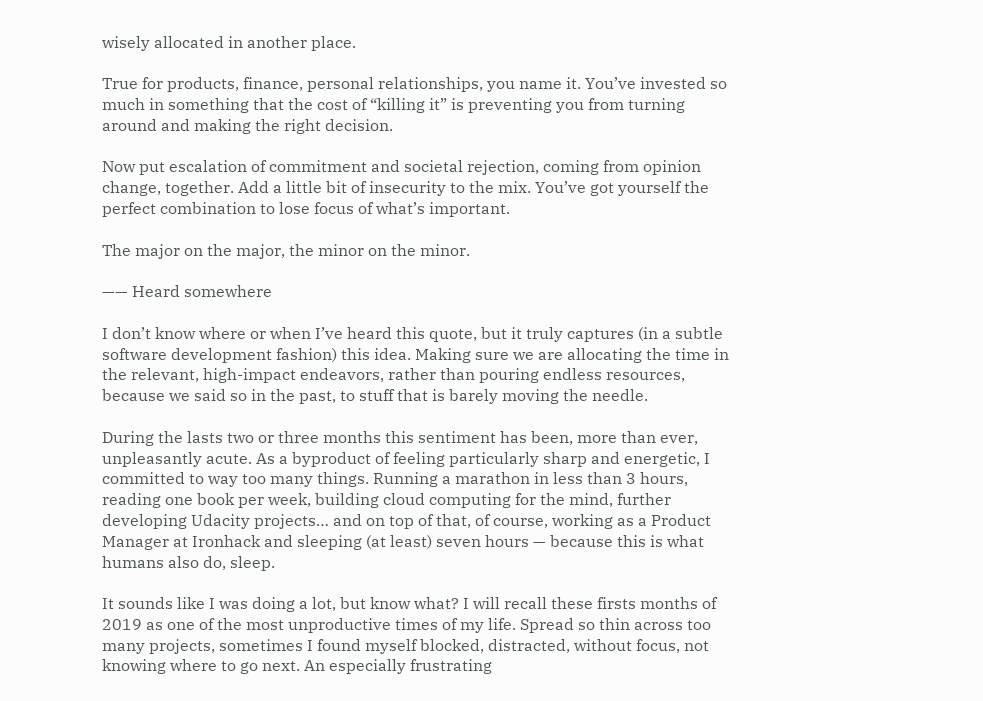wisely allocated in another place.

True for products, finance, personal relationships, you name it. You’ve invested so much in something that the cost of “killing it” is preventing you from turning around and making the right decision.

Now put escalation of commitment and societal rejection, coming from opinion change, together. Add a little bit of insecurity to the mix. You’ve got yourself the perfect combination to lose focus of what’s important.

The major on the major, the minor on the minor.

—— Heard somewhere

I don’t know where or when I’ve heard this quote, but it truly captures (in a subtle software development fashion) this idea. Making sure we are allocating the time in the relevant, high-impact endeavors, rather than pouring endless resources, because we said so in the past, to stuff that is barely moving the needle.

During the lasts two or three months this sentiment has been, more than ever, unpleasantly acute. As a byproduct of feeling particularly sharp and energetic, I committed to way too many things. Running a marathon in less than 3 hours, reading one book per week, building cloud computing for the mind, further developing Udacity projects… and on top of that, of course, working as a Product Manager at Ironhack and sleeping (at least) seven hours — because this is what humans also do, sleep.

It sounds like I was doing a lot, but know what? I will recall these firsts months of 2019 as one of the most unproductive times of my life. Spread so thin across too many projects, sometimes I found myself blocked, distracted, without focus, not knowing where to go next. An especially frustrating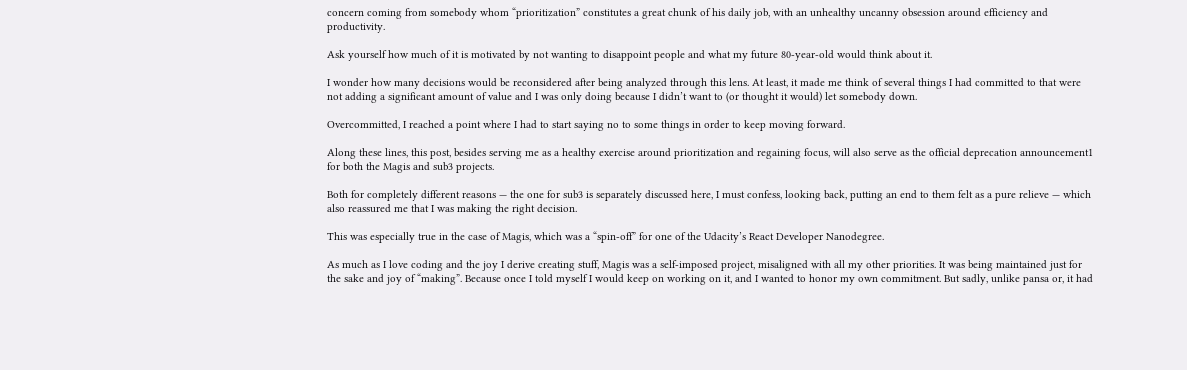concern coming from somebody whom “prioritization” constitutes a great chunk of his daily job, with an unhealthy uncanny obsession around efficiency and productivity.

Ask yourself how much of it is motivated by not wanting to disappoint people and what my future 80-year-old would think about it.

I wonder how many decisions would be reconsidered after being analyzed through this lens. At least, it made me think of several things I had committed to that were not adding a significant amount of value and I was only doing because I didn’t want to (or thought it would) let somebody down.

Overcommitted, I reached a point where I had to start saying no to some things in order to keep moving forward.

Along these lines, this post, besides serving me as a healthy exercise around prioritization and regaining focus, will also serve as the official deprecation announcement1 for both the Magis and sub3 projects.

Both for completely different reasons — the one for sub3 is separately discussed here, I must confess, looking back, putting an end to them felt as a pure relieve — which also reassured me that I was making the right decision.

This was especially true in the case of Magis, which was a “spin-off” for one of the Udacity’s React Developer Nanodegree.

As much as I love coding and the joy I derive creating stuff, Magis was a self-imposed project, misaligned with all my other priorities. It was being maintained just for the sake and joy of “making”. Because once I told myself I would keep on working on it, and I wanted to honor my own commitment. But sadly, unlike pansa or, it had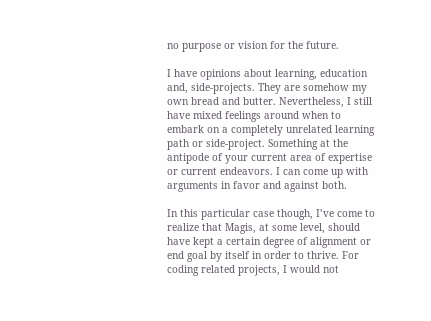no purpose or vision for the future.

I have opinions about learning, education and, side-projects. They are somehow my own bread and butter. Nevertheless, I still have mixed feelings around when to embark on a completely unrelated learning path or side-project. Something at the antipode of your current area of expertise or current endeavors. I can come up with arguments in favor and against both.

In this particular case though, I’ve come to realize that Magis, at some level, should have kept a certain degree of alignment or end goal by itself in order to thrive. For coding related projects, I would not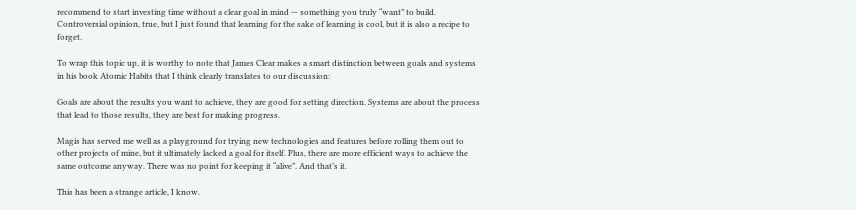recommend to start investing time without a clear goal in mind — something you truly “want” to build. Controversial opinion, true, but I just found that learning for the sake of learning is cool, but it is also a recipe to forget.

To wrap this topic up, it is worthy to note that James Clear makes a smart distinction between goals and systems in his book Atomic Habits that I think clearly translates to our discussion:

Goals are about the results you want to achieve, they are good for setting direction. Systems are about the process that lead to those results, they are best for making progress.

Magis has served me well as a playground for trying new technologies and features before rolling them out to other projects of mine, but it ultimately lacked a goal for itself. Plus, there are more efficient ways to achieve the same outcome anyway. There was no point for keeping it “alive”. And that’s it.

This has been a strange article, I know.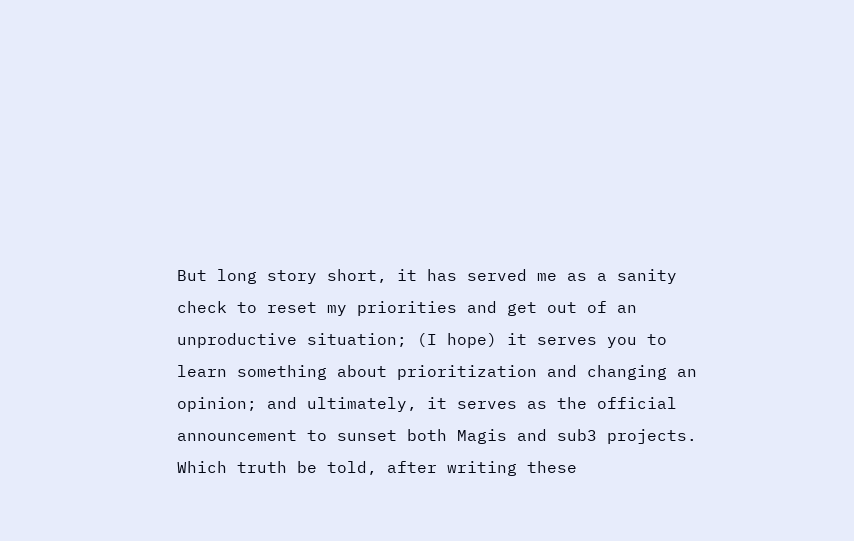But long story short, it has served me as a sanity check to reset my priorities and get out of an unproductive situation; (I hope) it serves you to learn something about prioritization and changing an opinion; and ultimately, it serves as the official announcement to sunset both Magis and sub3 projects. Which truth be told, after writing these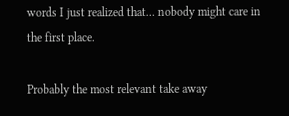words I just realized that… nobody might care in the first place.

Probably the most relevant take away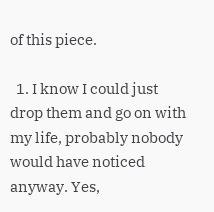of this piece.

  1. I know I could just drop them and go on with my life, probably nobody would have noticed anyway. Yes,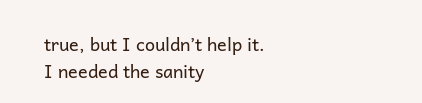true, but I couldn’t help it. I needed the sanity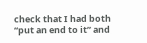check that I had both “put an end to it” and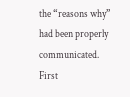the “reasons why” had been properly communicated.
First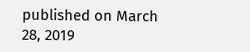published on March 28, 2019